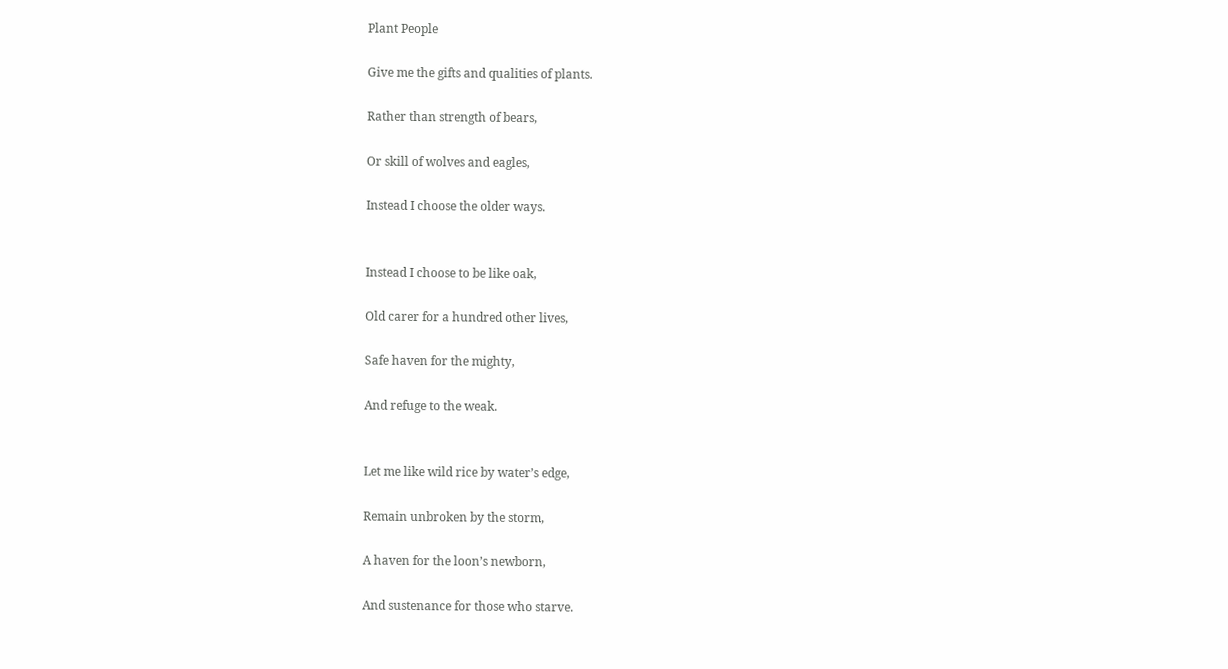Plant People

Give me the gifts and qualities of plants.

Rather than strength of bears,

Or skill of wolves and eagles,

Instead I choose the older ways.


Instead I choose to be like oak,

Old carer for a hundred other lives,

Safe haven for the mighty,

And refuge to the weak.


Let me like wild rice by water’s edge,

Remain unbroken by the storm,

A haven for the loon’s newborn,

And sustenance for those who starve.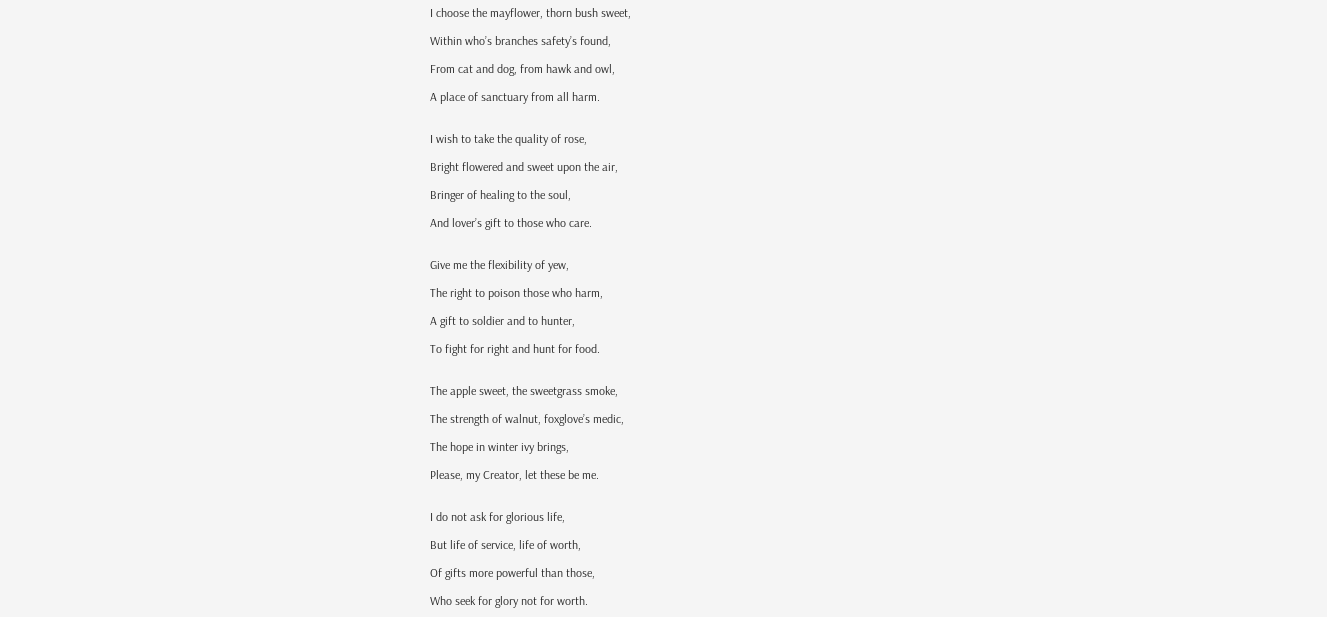I choose the mayflower, thorn bush sweet,

Within who’s branches safety’s found,

From cat and dog, from hawk and owl,

A place of sanctuary from all harm.


I wish to take the quality of rose,

Bright flowered and sweet upon the air,

Bringer of healing to the soul,

And lover’s gift to those who care.


Give me the flexibility of yew,

The right to poison those who harm,

A gift to soldier and to hunter,

To fight for right and hunt for food.


The apple sweet, the sweetgrass smoke,

The strength of walnut, foxglove’s medic,

The hope in winter ivy brings,

Please, my Creator, let these be me.


I do not ask for glorious life,

But life of service, life of worth,

Of gifts more powerful than those,

Who seek for glory not for worth.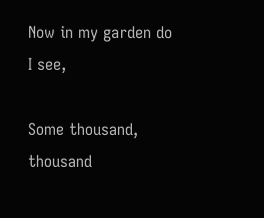Now in my garden do I see,

Some thousand, thousand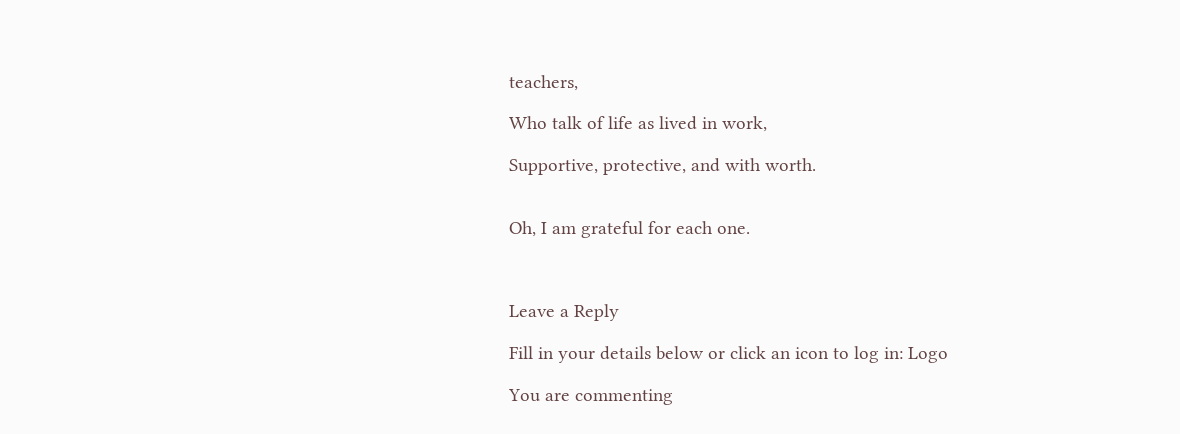teachers,

Who talk of life as lived in work,

Supportive, protective, and with worth.


Oh, I am grateful for each one.



Leave a Reply

Fill in your details below or click an icon to log in: Logo

You are commenting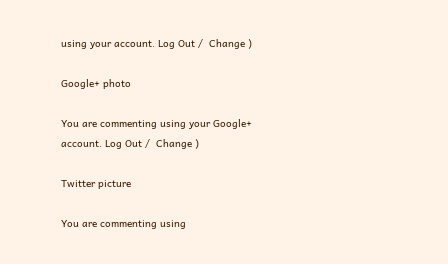using your account. Log Out /  Change )

Google+ photo

You are commenting using your Google+ account. Log Out /  Change )

Twitter picture

You are commenting using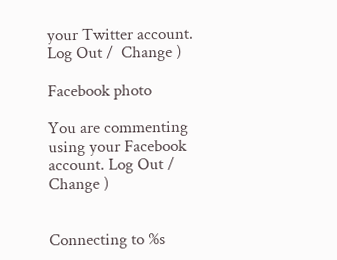your Twitter account. Log Out /  Change )

Facebook photo

You are commenting using your Facebook account. Log Out /  Change )


Connecting to %s